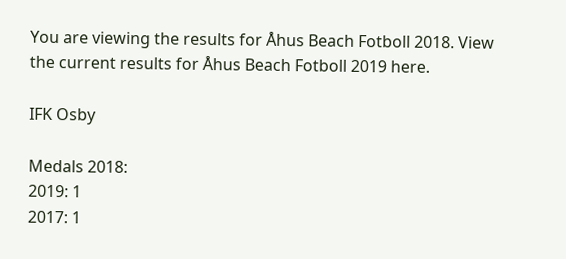You are viewing the results for Åhus Beach Fotboll 2018. View the current results for Åhus Beach Fotboll 2019 here.

IFK Osby

Medals 2018:
2019: 1
2017: 1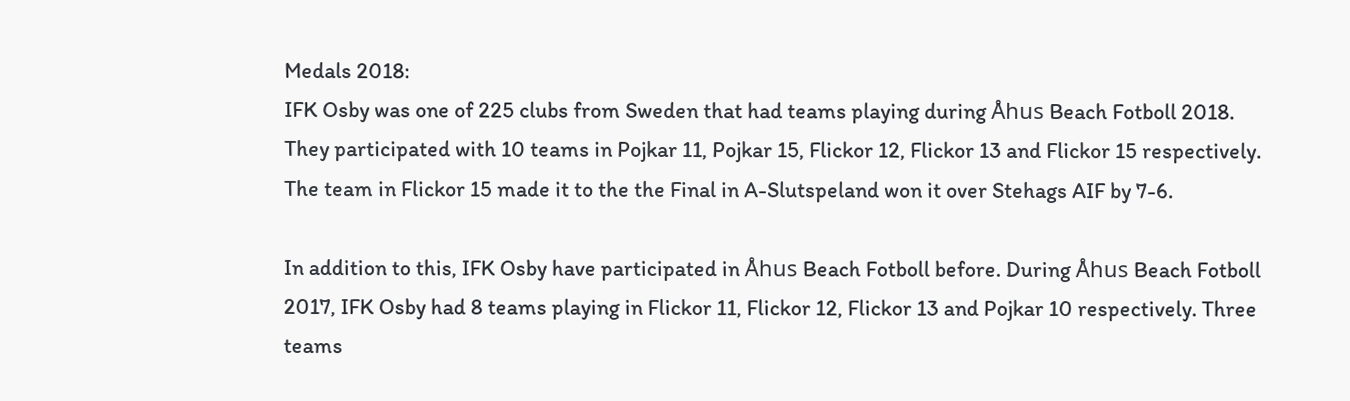Medals 2018:
IFK Osby was one of 225 clubs from Sweden that had teams playing during Åhus Beach Fotboll 2018. They participated with 10 teams in Pojkar 11, Pojkar 15, Flickor 12, Flickor 13 and Flickor 15 respectively. The team in Flickor 15 made it to the the Final in A-Slutspeland won it over Stehags AIF by 7-6.

In addition to this, IFK Osby have participated in Åhus Beach Fotboll before. During Åhus Beach Fotboll 2017, IFK Osby had 8 teams playing in Flickor 11, Flickor 12, Flickor 13 and Pojkar 10 respectively. Three teams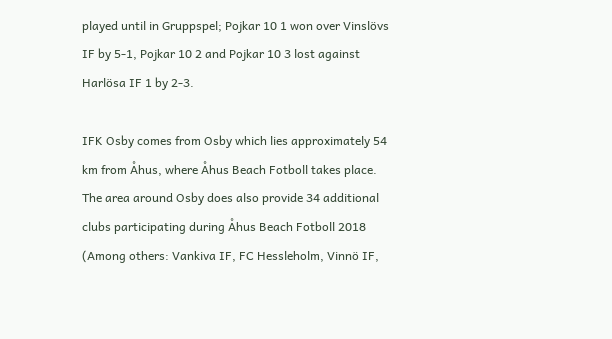played until in Gruppspel; Pojkar 10 1 won over Vinslövs IF by 5-1, Pojkar 10 2 and Pojkar 10 3 lost against Harlösa IF 1 by 2-3.

IFK Osby comes from Osby which lies approximately 54 km from Åhus, where Åhus Beach Fotboll takes place. The area around Osby does also provide 34 additional clubs participating during Åhus Beach Fotboll 2018 (Among others: Vankiva IF, FC Hessleholm, Vinnö IF,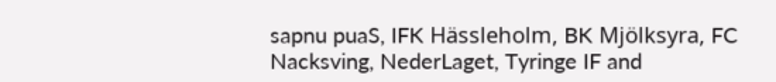sapnu puaS, IFK Hässleholm, BK Mjölksyra, FC Nacksving, NederLaget, Tyringe IF and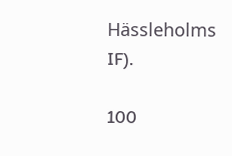Hässleholms IF).

100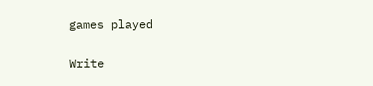games played


Write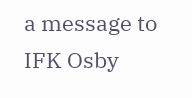a message to IFK Osby